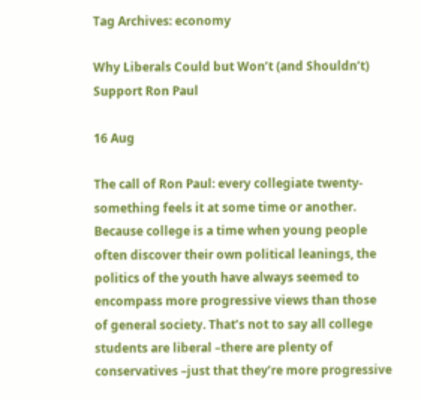Tag Archives: economy

Why Liberals Could but Won’t (and Shouldn’t) Support Ron Paul

16 Aug

The call of Ron Paul: every collegiate twenty-something feels it at some time or another. Because college is a time when young people often discover their own political leanings, the politics of the youth have always seemed to encompass more progressive views than those of general society. That’s not to say all college students are liberal –there are plenty of conservatives –just that they’re more progressive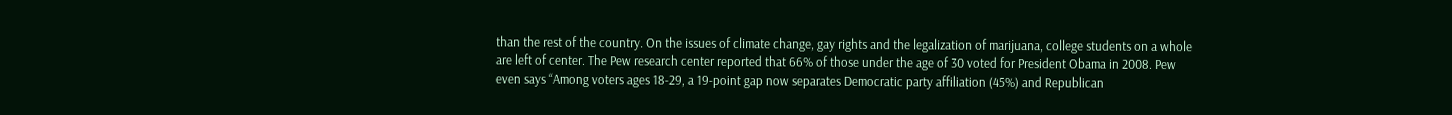than the rest of the country. On the issues of climate change, gay rights and the legalization of marijuana, college students on a whole are left of center. The Pew research center reported that 66% of those under the age of 30 voted for President Obama in 2008. Pew even says “Among voters ages 18-29, a 19-point gap now separates Democratic party affiliation (45%) and Republican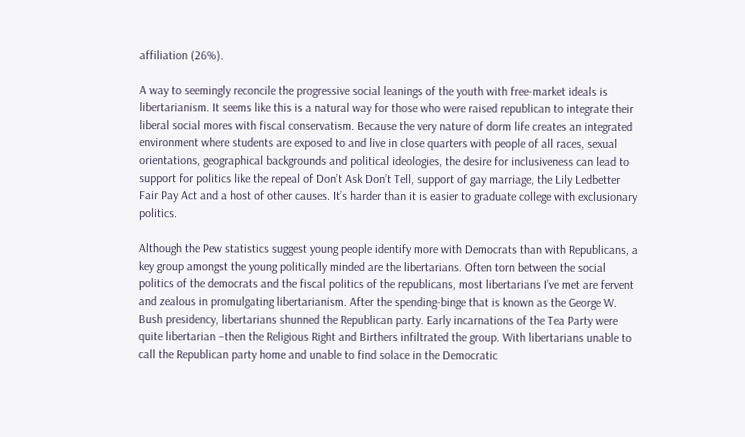affiliation (26%).

A way to seemingly reconcile the progressive social leanings of the youth with free-market ideals is libertarianism. It seems like this is a natural way for those who were raised republican to integrate their liberal social mores with fiscal conservatism. Because the very nature of dorm life creates an integrated environment where students are exposed to and live in close quarters with people of all races, sexual orientations, geographical backgrounds and political ideologies, the desire for inclusiveness can lead to support for politics like the repeal of Don’t Ask Don’t Tell, support of gay marriage, the Lily Ledbetter Fair Pay Act and a host of other causes. It’s harder than it is easier to graduate college with exclusionary politics.

Although the Pew statistics suggest young people identify more with Democrats than with Republicans, a key group amongst the young politically minded are the libertarians. Often torn between the social politics of the democrats and the fiscal politics of the republicans, most libertarians I’ve met are fervent and zealous in promulgating libertarianism. After the spending-binge that is known as the George W. Bush presidency, libertarians shunned the Republican party. Early incarnations of the Tea Party were quite libertarian –then the Religious Right and Birthers infiltrated the group. With libertarians unable to call the Republican party home and unable to find solace in the Democratic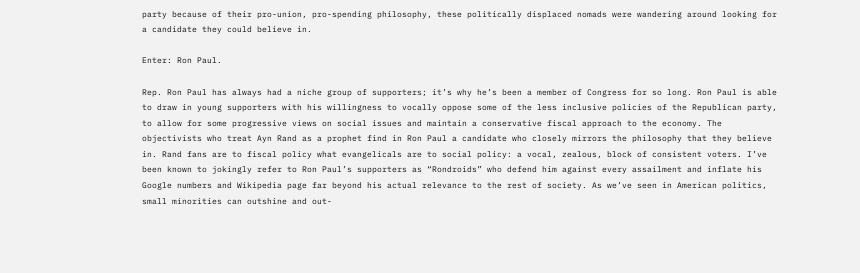party because of their pro-union, pro-spending philosophy, these politically displaced nomads were wandering around looking for a candidate they could believe in.

Enter: Ron Paul.

Rep. Ron Paul has always had a niche group of supporters; it’s why he’s been a member of Congress for so long. Ron Paul is able to draw in young supporters with his willingness to vocally oppose some of the less inclusive policies of the Republican party, to allow for some progressive views on social issues and maintain a conservative fiscal approach to the economy. The objectivists who treat Ayn Rand as a prophet find in Ron Paul a candidate who closely mirrors the philosophy that they believe in. Rand fans are to fiscal policy what evangelicals are to social policy: a vocal, zealous, block of consistent voters. I’ve been known to jokingly refer to Ron Paul’s supporters as “Rondroids” who defend him against every assailment and inflate his Google numbers and Wikipedia page far beyond his actual relevance to the rest of society. As we’ve seen in American politics, small minorities can outshine and out-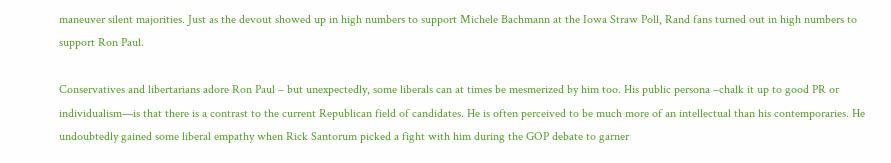maneuver silent majorities. Just as the devout showed up in high numbers to support Michele Bachmann at the Iowa Straw Poll, Rand fans turned out in high numbers to support Ron Paul.

Conservatives and libertarians adore Ron Paul – but unexpectedly, some liberals can at times be mesmerized by him too. His public persona –chalk it up to good PR or individualism—is that there is a contrast to the current Republican field of candidates. He is often perceived to be much more of an intellectual than his contemporaries. He undoubtedly gained some liberal empathy when Rick Santorum picked a fight with him during the GOP debate to garner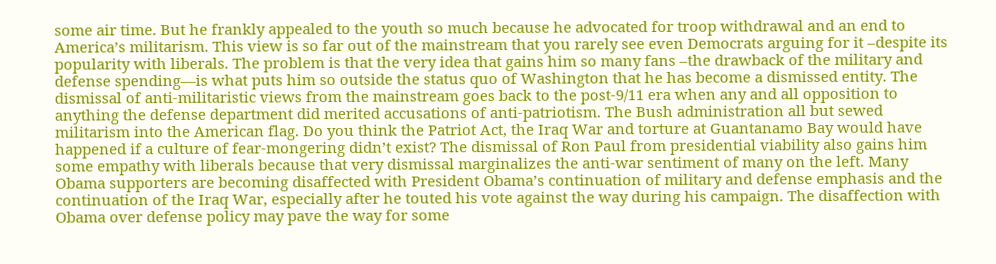some air time. But he frankly appealed to the youth so much because he advocated for troop withdrawal and an end to America’s militarism. This view is so far out of the mainstream that you rarely see even Democrats arguing for it –despite its popularity with liberals. The problem is that the very idea that gains him so many fans –the drawback of the military and defense spending—is what puts him so outside the status quo of Washington that he has become a dismissed entity. The dismissal of anti-militaristic views from the mainstream goes back to the post-9/11 era when any and all opposition to anything the defense department did merited accusations of anti-patriotism. The Bush administration all but sewed militarism into the American flag. Do you think the Patriot Act, the Iraq War and torture at Guantanamo Bay would have happened if a culture of fear-mongering didn’t exist? The dismissal of Ron Paul from presidential viability also gains him some empathy with liberals because that very dismissal marginalizes the anti-war sentiment of many on the left. Many Obama supporters are becoming disaffected with President Obama’s continuation of military and defense emphasis and the continuation of the Iraq War, especially after he touted his vote against the way during his campaign. The disaffection with Obama over defense policy may pave the way for some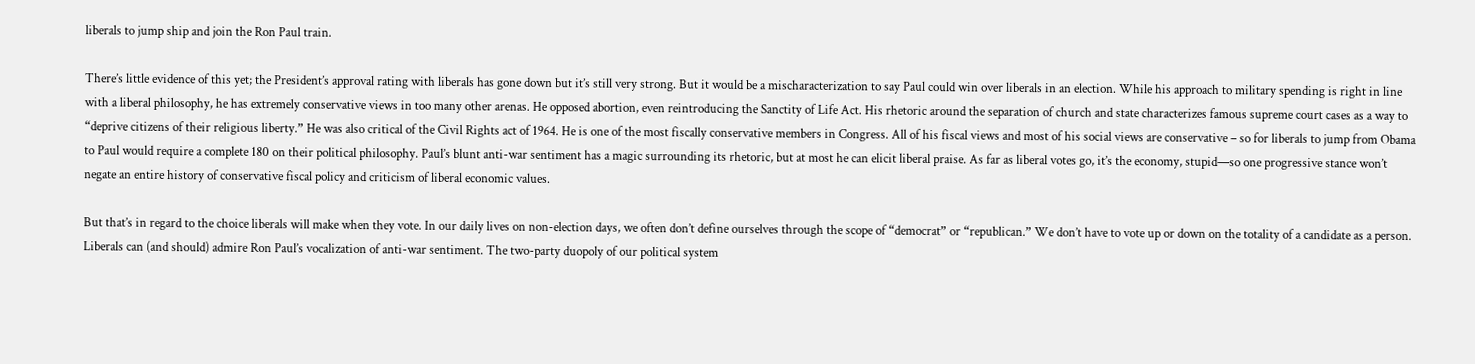liberals to jump ship and join the Ron Paul train.

There’s little evidence of this yet; the President’s approval rating with liberals has gone down but it’s still very strong. But it would be a mischaracterization to say Paul could win over liberals in an election. While his approach to military spending is right in line with a liberal philosophy, he has extremely conservative views in too many other arenas. He opposed abortion, even reintroducing the Sanctity of Life Act. His rhetoric around the separation of church and state characterizes famous supreme court cases as a way to “deprive citizens of their religious liberty.” He was also critical of the Civil Rights act of 1964. He is one of the most fiscally conservative members in Congress. All of his fiscal views and most of his social views are conservative – so for liberals to jump from Obama to Paul would require a complete 180 on their political philosophy. Paul’s blunt anti-war sentiment has a magic surrounding its rhetoric, but at most he can elicit liberal praise. As far as liberal votes go, it’s the economy, stupid—so one progressive stance won’t negate an entire history of conservative fiscal policy and criticism of liberal economic values.

But that’s in regard to the choice liberals will make when they vote. In our daily lives on non-election days, we often don’t define ourselves through the scope of “democrat” or “republican.” We don’t have to vote up or down on the totality of a candidate as a person. Liberals can (and should) admire Ron Paul’s vocalization of anti-war sentiment. The two-party duopoly of our political system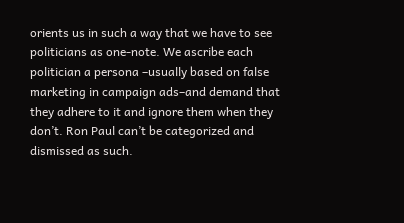orients us in such a way that we have to see politicians as one-note. We ascribe each politician a persona –usually based on false marketing in campaign ads–and demand that they adhere to it and ignore them when they don’t. Ron Paul can’t be categorized and dismissed as such.